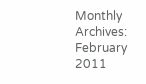Monthly Archives: February 2011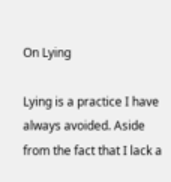On Lying

Lying is a practice I have always avoided. Aside from the fact that I lack a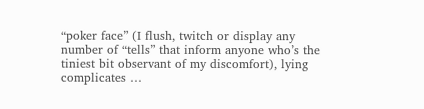“poker face” (I flush, twitch or display any number of “tells” that inform anyone who’s the tiniest bit observant of my discomfort), lying complicates …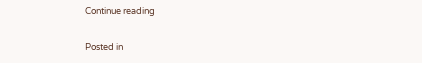Continue reading

Posted in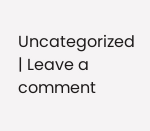Uncategorized | Leave a comment